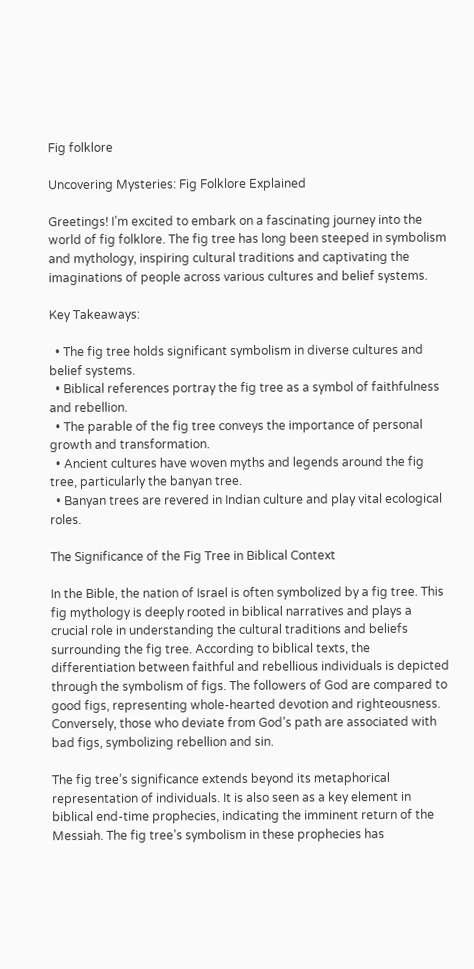Fig folklore

Uncovering Mysteries: Fig Folklore Explained

Greetings! I’m excited to embark on a fascinating journey into the world of fig folklore. The fig tree has long been steeped in symbolism and mythology, inspiring cultural traditions and captivating the imaginations of people across various cultures and belief systems.

Key Takeaways:

  • The fig tree holds significant symbolism in diverse cultures and belief systems.
  • Biblical references portray the fig tree as a symbol of faithfulness and rebellion.
  • The parable of the fig tree conveys the importance of personal growth and transformation.
  • Ancient cultures have woven myths and legends around the fig tree, particularly the banyan tree.
  • Banyan trees are revered in Indian culture and play vital ecological roles.

The Significance of the Fig Tree in Biblical Context

In the Bible, the nation of Israel is often symbolized by a fig tree. This fig mythology is deeply rooted in biblical narratives and plays a crucial role in understanding the cultural traditions and beliefs surrounding the fig tree. According to biblical texts, the differentiation between faithful and rebellious individuals is depicted through the symbolism of figs. The followers of God are compared to good figs, representing whole-hearted devotion and righteousness. Conversely, those who deviate from God’s path are associated with bad figs, symbolizing rebellion and sin.

The fig tree’s significance extends beyond its metaphorical representation of individuals. It is also seen as a key element in biblical end-time prophecies, indicating the imminent return of the Messiah. The fig tree’s symbolism in these prophecies has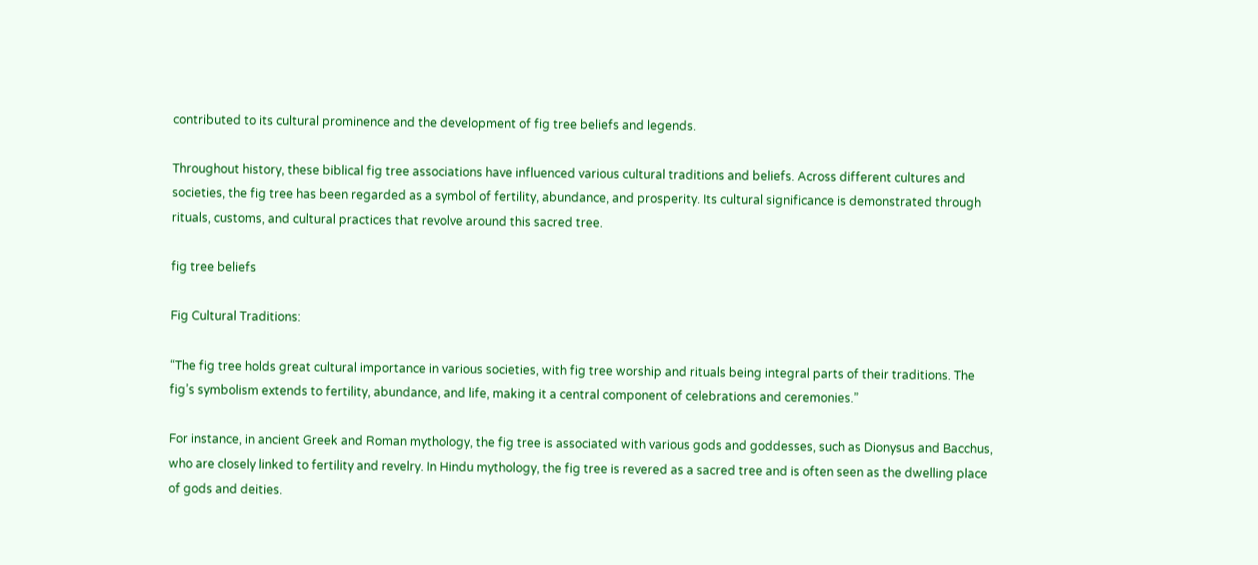contributed to its cultural prominence and the development of fig tree beliefs and legends.

Throughout history, these biblical fig tree associations have influenced various cultural traditions and beliefs. Across different cultures and societies, the fig tree has been regarded as a symbol of fertility, abundance, and prosperity. Its cultural significance is demonstrated through rituals, customs, and cultural practices that revolve around this sacred tree.

fig tree beliefs

Fig Cultural Traditions:

“The fig tree holds great cultural importance in various societies, with fig tree worship and rituals being integral parts of their traditions. The fig’s symbolism extends to fertility, abundance, and life, making it a central component of celebrations and ceremonies.”

For instance, in ancient Greek and Roman mythology, the fig tree is associated with various gods and goddesses, such as Dionysus and Bacchus, who are closely linked to fertility and revelry. In Hindu mythology, the fig tree is revered as a sacred tree and is often seen as the dwelling place of gods and deities.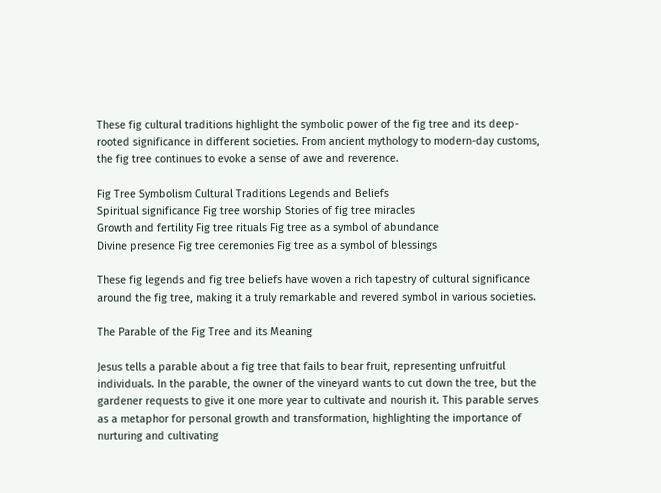These fig cultural traditions highlight the symbolic power of the fig tree and its deep-rooted significance in different societies. From ancient mythology to modern-day customs, the fig tree continues to evoke a sense of awe and reverence.

Fig Tree Symbolism Cultural Traditions Legends and Beliefs
Spiritual significance Fig tree worship Stories of fig tree miracles
Growth and fertility Fig tree rituals Fig tree as a symbol of abundance
Divine presence Fig tree ceremonies Fig tree as a symbol of blessings

These fig legends and fig tree beliefs have woven a rich tapestry of cultural significance around the fig tree, making it a truly remarkable and revered symbol in various societies.

The Parable of the Fig Tree and its Meaning

Jesus tells a parable about a fig tree that fails to bear fruit, representing unfruitful individuals. In the parable, the owner of the vineyard wants to cut down the tree, but the gardener requests to give it one more year to cultivate and nourish it. This parable serves as a metaphor for personal growth and transformation, highlighting the importance of nurturing and cultivating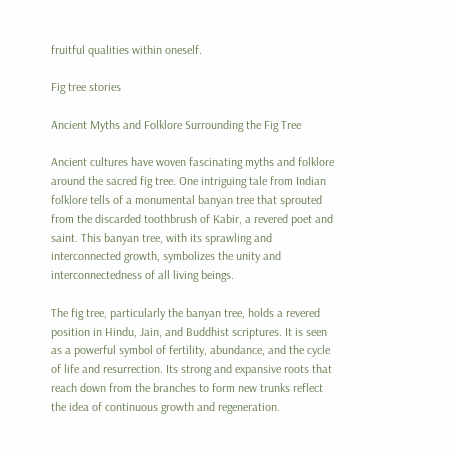fruitful qualities within oneself.

Fig tree stories

Ancient Myths and Folklore Surrounding the Fig Tree

Ancient cultures have woven fascinating myths and folklore around the sacred fig tree. One intriguing tale from Indian folklore tells of a monumental banyan tree that sprouted from the discarded toothbrush of Kabir, a revered poet and saint. This banyan tree, with its sprawling and interconnected growth, symbolizes the unity and interconnectedness of all living beings.

The fig tree, particularly the banyan tree, holds a revered position in Hindu, Jain, and Buddhist scriptures. It is seen as a powerful symbol of fertility, abundance, and the cycle of life and resurrection. Its strong and expansive roots that reach down from the branches to form new trunks reflect the idea of continuous growth and regeneration.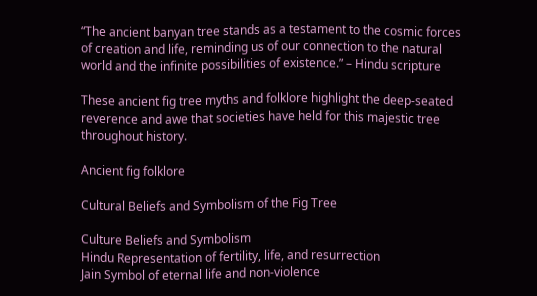“The ancient banyan tree stands as a testament to the cosmic forces of creation and life, reminding us of our connection to the natural world and the infinite possibilities of existence.” – Hindu scripture

These ancient fig tree myths and folklore highlight the deep-seated reverence and awe that societies have held for this majestic tree throughout history.

Ancient fig folklore

Cultural Beliefs and Symbolism of the Fig Tree

Culture Beliefs and Symbolism
Hindu Representation of fertility, life, and resurrection
Jain Symbol of eternal life and non-violence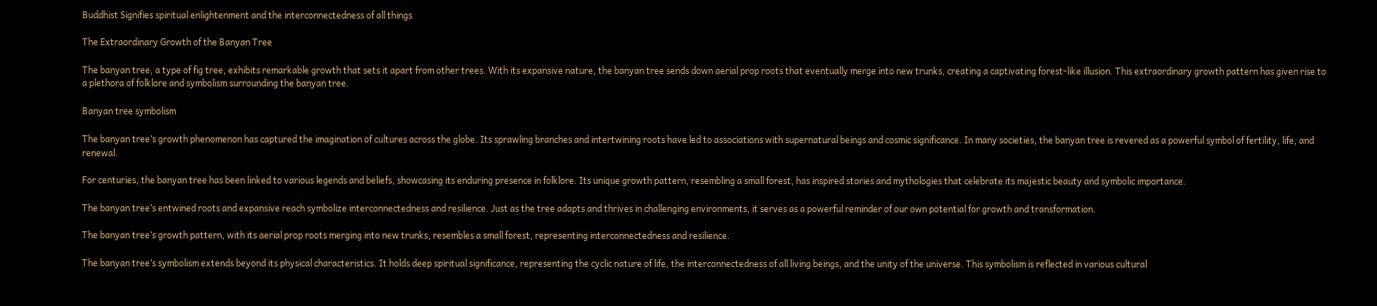Buddhist Signifies spiritual enlightenment and the interconnectedness of all things

The Extraordinary Growth of the Banyan Tree

The banyan tree, a type of fig tree, exhibits remarkable growth that sets it apart from other trees. With its expansive nature, the banyan tree sends down aerial prop roots that eventually merge into new trunks, creating a captivating forest-like illusion. This extraordinary growth pattern has given rise to a plethora of folklore and symbolism surrounding the banyan tree.

Banyan tree symbolism

The banyan tree’s growth phenomenon has captured the imagination of cultures across the globe. Its sprawling branches and intertwining roots have led to associations with supernatural beings and cosmic significance. In many societies, the banyan tree is revered as a powerful symbol of fertility, life, and renewal.

For centuries, the banyan tree has been linked to various legends and beliefs, showcasing its enduring presence in folklore. Its unique growth pattern, resembling a small forest, has inspired stories and mythologies that celebrate its majestic beauty and symbolic importance.

The banyan tree’s entwined roots and expansive reach symbolize interconnectedness and resilience. Just as the tree adapts and thrives in challenging environments, it serves as a powerful reminder of our own potential for growth and transformation.

The banyan tree’s growth pattern, with its aerial prop roots merging into new trunks, resembles a small forest, representing interconnectedness and resilience.

The banyan tree’s symbolism extends beyond its physical characteristics. It holds deep spiritual significance, representing the cyclic nature of life, the interconnectedness of all living beings, and the unity of the universe. This symbolism is reflected in various cultural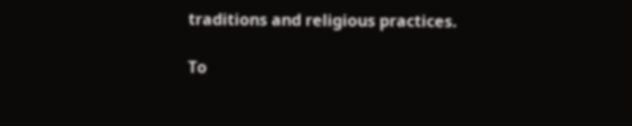traditions and religious practices.

To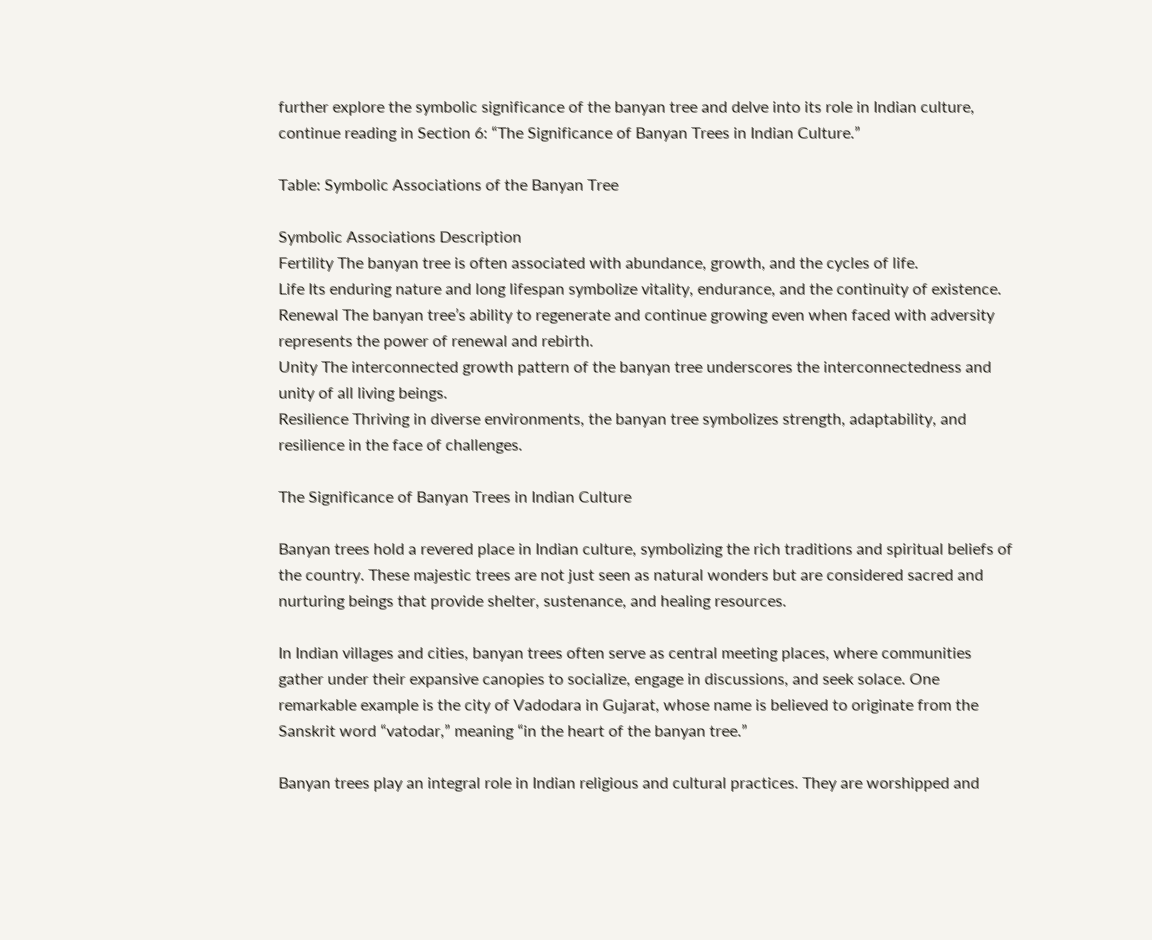further explore the symbolic significance of the banyan tree and delve into its role in Indian culture, continue reading in Section 6: “The Significance of Banyan Trees in Indian Culture.”

Table: Symbolic Associations of the Banyan Tree

Symbolic Associations Description
Fertility The banyan tree is often associated with abundance, growth, and the cycles of life.
Life Its enduring nature and long lifespan symbolize vitality, endurance, and the continuity of existence.
Renewal The banyan tree’s ability to regenerate and continue growing even when faced with adversity represents the power of renewal and rebirth.
Unity The interconnected growth pattern of the banyan tree underscores the interconnectedness and unity of all living beings.
Resilience Thriving in diverse environments, the banyan tree symbolizes strength, adaptability, and resilience in the face of challenges.

The Significance of Banyan Trees in Indian Culture

Banyan trees hold a revered place in Indian culture, symbolizing the rich traditions and spiritual beliefs of the country. These majestic trees are not just seen as natural wonders but are considered sacred and nurturing beings that provide shelter, sustenance, and healing resources.

In Indian villages and cities, banyan trees often serve as central meeting places, where communities gather under their expansive canopies to socialize, engage in discussions, and seek solace. One remarkable example is the city of Vadodara in Gujarat, whose name is believed to originate from the Sanskrit word “vatodar,” meaning “in the heart of the banyan tree.”

Banyan trees play an integral role in Indian religious and cultural practices. They are worshipped and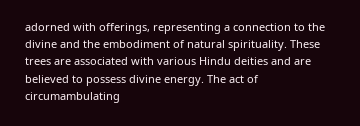adorned with offerings, representing a connection to the divine and the embodiment of natural spirituality. These trees are associated with various Hindu deities and are believed to possess divine energy. The act of circumambulating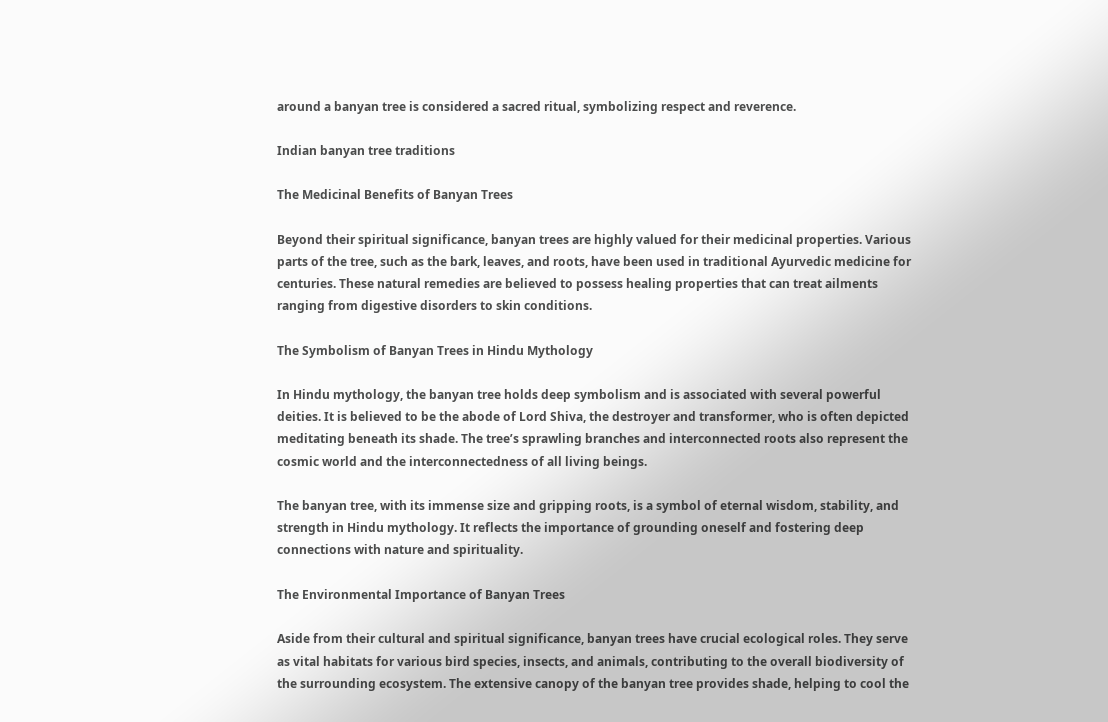around a banyan tree is considered a sacred ritual, symbolizing respect and reverence.

Indian banyan tree traditions

The Medicinal Benefits of Banyan Trees

Beyond their spiritual significance, banyan trees are highly valued for their medicinal properties. Various parts of the tree, such as the bark, leaves, and roots, have been used in traditional Ayurvedic medicine for centuries. These natural remedies are believed to possess healing properties that can treat ailments ranging from digestive disorders to skin conditions.

The Symbolism of Banyan Trees in Hindu Mythology

In Hindu mythology, the banyan tree holds deep symbolism and is associated with several powerful deities. It is believed to be the abode of Lord Shiva, the destroyer and transformer, who is often depicted meditating beneath its shade. The tree’s sprawling branches and interconnected roots also represent the cosmic world and the interconnectedness of all living beings.

The banyan tree, with its immense size and gripping roots, is a symbol of eternal wisdom, stability, and strength in Hindu mythology. It reflects the importance of grounding oneself and fostering deep connections with nature and spirituality.

The Environmental Importance of Banyan Trees

Aside from their cultural and spiritual significance, banyan trees have crucial ecological roles. They serve as vital habitats for various bird species, insects, and animals, contributing to the overall biodiversity of the surrounding ecosystem. The extensive canopy of the banyan tree provides shade, helping to cool the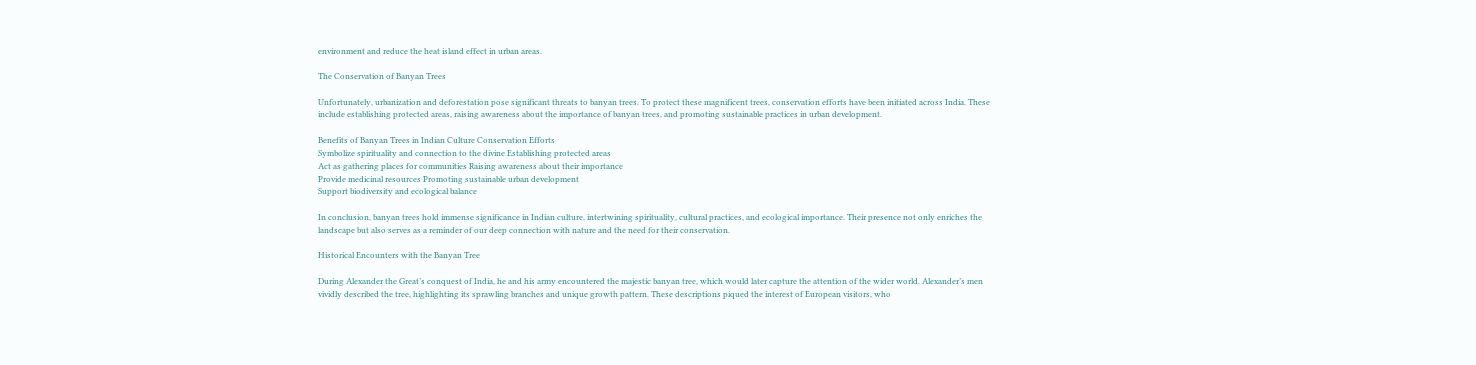environment and reduce the heat island effect in urban areas.

The Conservation of Banyan Trees

Unfortunately, urbanization and deforestation pose significant threats to banyan trees. To protect these magnificent trees, conservation efforts have been initiated across India. These include establishing protected areas, raising awareness about the importance of banyan trees, and promoting sustainable practices in urban development.

Benefits of Banyan Trees in Indian Culture Conservation Efforts
Symbolize spirituality and connection to the divine Establishing protected areas
Act as gathering places for communities Raising awareness about their importance
Provide medicinal resources Promoting sustainable urban development
Support biodiversity and ecological balance

In conclusion, banyan trees hold immense significance in Indian culture, intertwining spirituality, cultural practices, and ecological importance. Their presence not only enriches the landscape but also serves as a reminder of our deep connection with nature and the need for their conservation.

Historical Encounters with the Banyan Tree

During Alexander the Great’s conquest of India, he and his army encountered the majestic banyan tree, which would later capture the attention of the wider world. Alexander’s men vividly described the tree, highlighting its sprawling branches and unique growth pattern. These descriptions piqued the interest of European visitors, who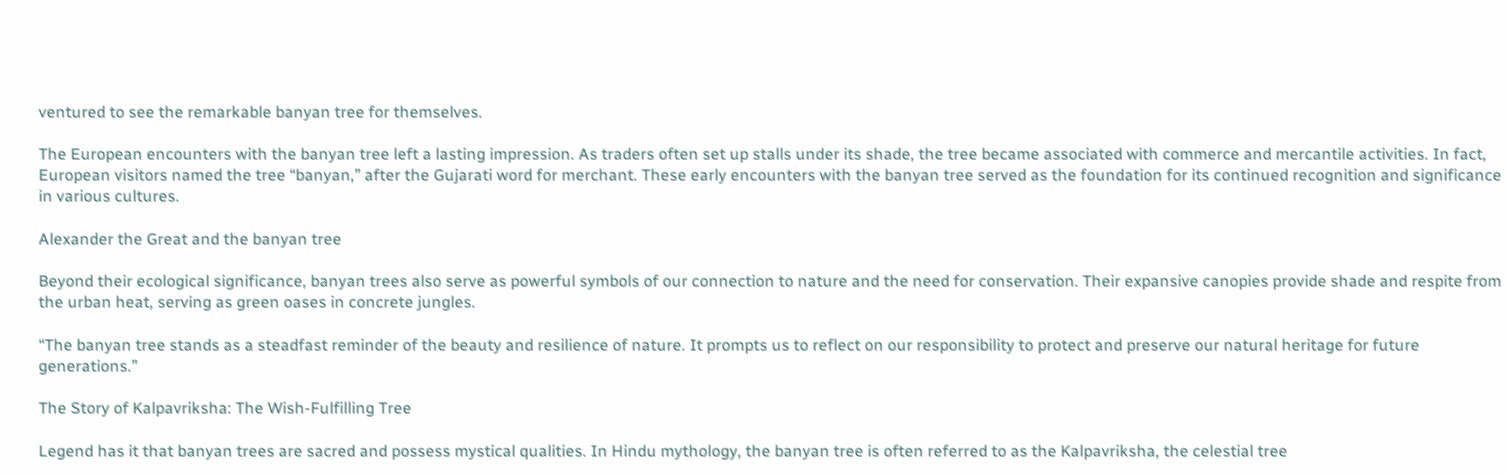ventured to see the remarkable banyan tree for themselves.

The European encounters with the banyan tree left a lasting impression. As traders often set up stalls under its shade, the tree became associated with commerce and mercantile activities. In fact, European visitors named the tree “banyan,” after the Gujarati word for merchant. These early encounters with the banyan tree served as the foundation for its continued recognition and significance in various cultures.

Alexander the Great and the banyan tree

Beyond their ecological significance, banyan trees also serve as powerful symbols of our connection to nature and the need for conservation. Their expansive canopies provide shade and respite from the urban heat, serving as green oases in concrete jungles.

“The banyan tree stands as a steadfast reminder of the beauty and resilience of nature. It prompts us to reflect on our responsibility to protect and preserve our natural heritage for future generations.”

The Story of Kalpavriksha: The Wish-Fulfilling Tree

Legend has it that banyan trees are sacred and possess mystical qualities. In Hindu mythology, the banyan tree is often referred to as the Kalpavriksha, the celestial tree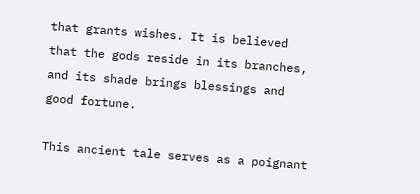that grants wishes. It is believed that the gods reside in its branches, and its shade brings blessings and good fortune.

This ancient tale serves as a poignant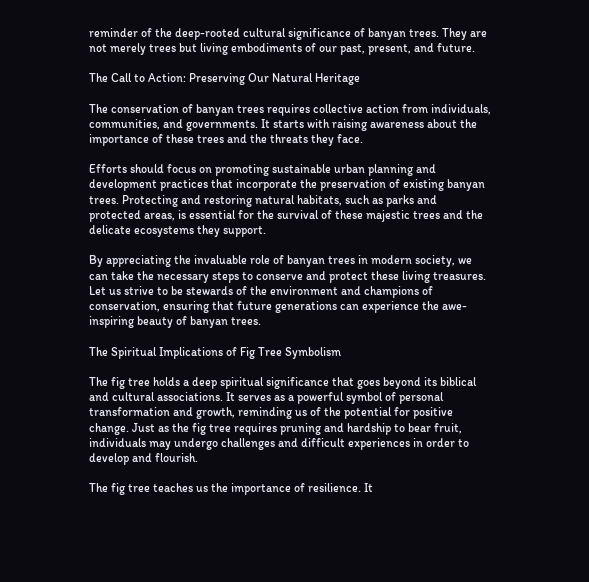reminder of the deep-rooted cultural significance of banyan trees. They are not merely trees but living embodiments of our past, present, and future.

The Call to Action: Preserving Our Natural Heritage

The conservation of banyan trees requires collective action from individuals, communities, and governments. It starts with raising awareness about the importance of these trees and the threats they face.

Efforts should focus on promoting sustainable urban planning and development practices that incorporate the preservation of existing banyan trees. Protecting and restoring natural habitats, such as parks and protected areas, is essential for the survival of these majestic trees and the delicate ecosystems they support.

By appreciating the invaluable role of banyan trees in modern society, we can take the necessary steps to conserve and protect these living treasures. Let us strive to be stewards of the environment and champions of conservation, ensuring that future generations can experience the awe-inspiring beauty of banyan trees.

The Spiritual Implications of Fig Tree Symbolism

The fig tree holds a deep spiritual significance that goes beyond its biblical and cultural associations. It serves as a powerful symbol of personal transformation and growth, reminding us of the potential for positive change. Just as the fig tree requires pruning and hardship to bear fruit, individuals may undergo challenges and difficult experiences in order to develop and flourish.

The fig tree teaches us the importance of resilience. It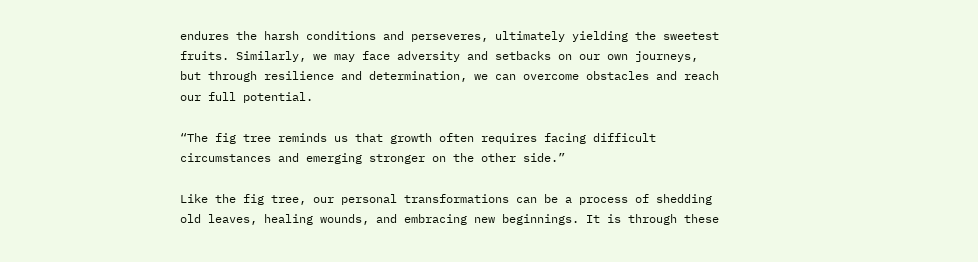endures the harsh conditions and perseveres, ultimately yielding the sweetest fruits. Similarly, we may face adversity and setbacks on our own journeys, but through resilience and determination, we can overcome obstacles and reach our full potential.

“The fig tree reminds us that growth often requires facing difficult circumstances and emerging stronger on the other side.”

Like the fig tree, our personal transformations can be a process of shedding old leaves, healing wounds, and embracing new beginnings. It is through these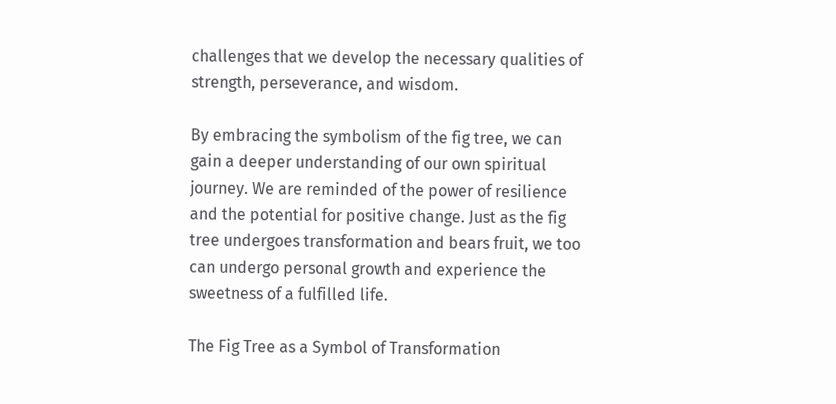challenges that we develop the necessary qualities of strength, perseverance, and wisdom.

By embracing the symbolism of the fig tree, we can gain a deeper understanding of our own spiritual journey. We are reminded of the power of resilience and the potential for positive change. Just as the fig tree undergoes transformation and bears fruit, we too can undergo personal growth and experience the sweetness of a fulfilled life.

The Fig Tree as a Symbol of Transformation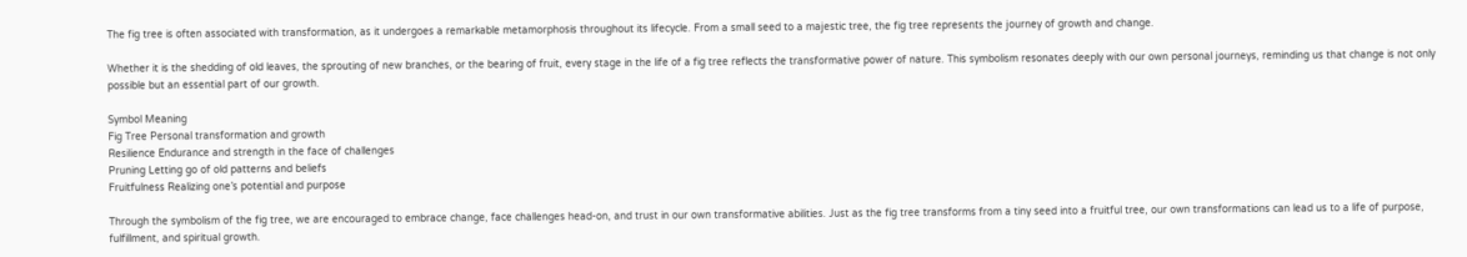The fig tree is often associated with transformation, as it undergoes a remarkable metamorphosis throughout its lifecycle. From a small seed to a majestic tree, the fig tree represents the journey of growth and change.

Whether it is the shedding of old leaves, the sprouting of new branches, or the bearing of fruit, every stage in the life of a fig tree reflects the transformative power of nature. This symbolism resonates deeply with our own personal journeys, reminding us that change is not only possible but an essential part of our growth.

Symbol Meaning
Fig Tree Personal transformation and growth
Resilience Endurance and strength in the face of challenges
Pruning Letting go of old patterns and beliefs
Fruitfulness Realizing one’s potential and purpose

Through the symbolism of the fig tree, we are encouraged to embrace change, face challenges head-on, and trust in our own transformative abilities. Just as the fig tree transforms from a tiny seed into a fruitful tree, our own transformations can lead us to a life of purpose, fulfillment, and spiritual growth.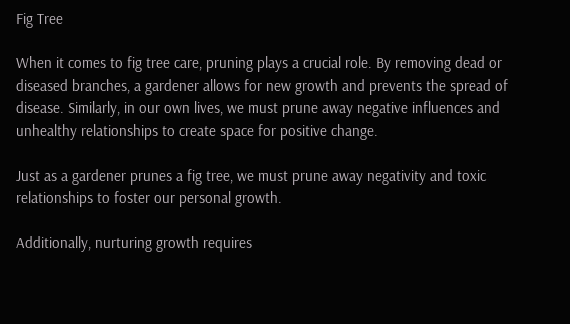Fig Tree

When it comes to fig tree care, pruning plays a crucial role. By removing dead or diseased branches, a gardener allows for new growth and prevents the spread of disease. Similarly, in our own lives, we must prune away negative influences and unhealthy relationships to create space for positive change.

Just as a gardener prunes a fig tree, we must prune away negativity and toxic relationships to foster our personal growth.

Additionally, nurturing growth requires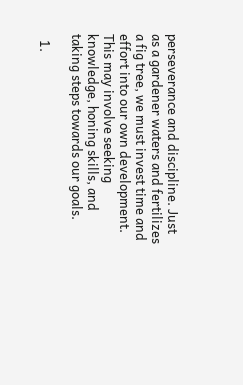perseverance and discipline. Just as a gardener waters and fertilizes a fig tree, we must invest time and effort into our own development. This may involve seeking knowledge, honing skills, and taking steps towards our goals.

  1.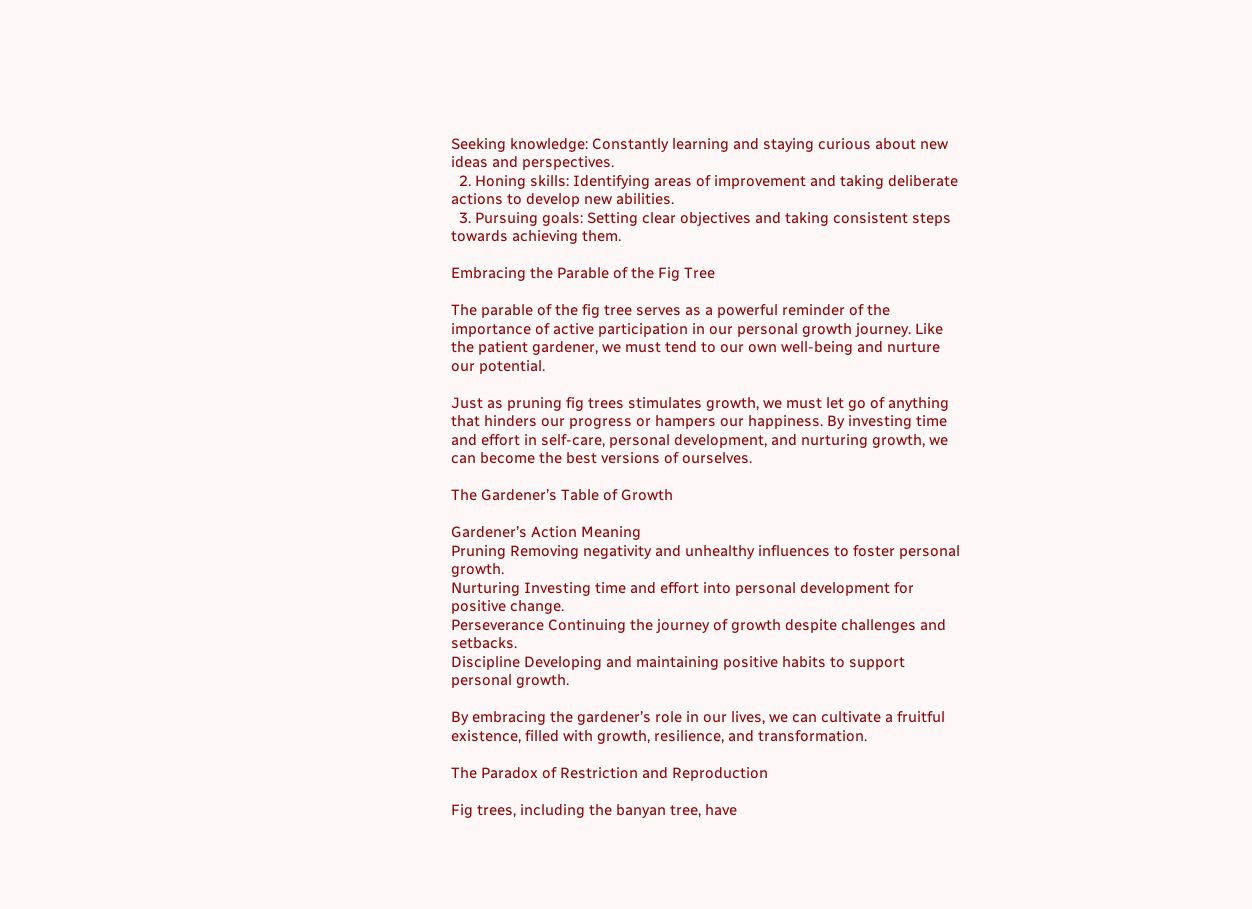Seeking knowledge: Constantly learning and staying curious about new ideas and perspectives.
  2. Honing skills: Identifying areas of improvement and taking deliberate actions to develop new abilities.
  3. Pursuing goals: Setting clear objectives and taking consistent steps towards achieving them.

Embracing the Parable of the Fig Tree

The parable of the fig tree serves as a powerful reminder of the importance of active participation in our personal growth journey. Like the patient gardener, we must tend to our own well-being and nurture our potential.

Just as pruning fig trees stimulates growth, we must let go of anything that hinders our progress or hampers our happiness. By investing time and effort in self-care, personal development, and nurturing growth, we can become the best versions of ourselves.

The Gardener’s Table of Growth

Gardener’s Action Meaning
Pruning Removing negativity and unhealthy influences to foster personal growth.
Nurturing Investing time and effort into personal development for positive change.
Perseverance Continuing the journey of growth despite challenges and setbacks.
Discipline Developing and maintaining positive habits to support personal growth.

By embracing the gardener’s role in our lives, we can cultivate a fruitful existence, filled with growth, resilience, and transformation.

The Paradox of Restriction and Reproduction

Fig trees, including the banyan tree, have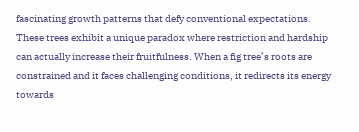fascinating growth patterns that defy conventional expectations. These trees exhibit a unique paradox where restriction and hardship can actually increase their fruitfulness. When a fig tree’s roots are constrained and it faces challenging conditions, it redirects its energy towards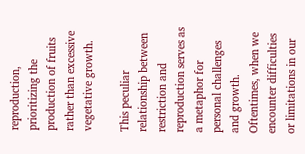reproduction, prioritizing the production of fruits rather than excessive vegetative growth.

This peculiar relationship between restriction and reproduction serves as a metaphor for personal challenges and growth. Oftentimes, when we encounter difficulties or limitations in our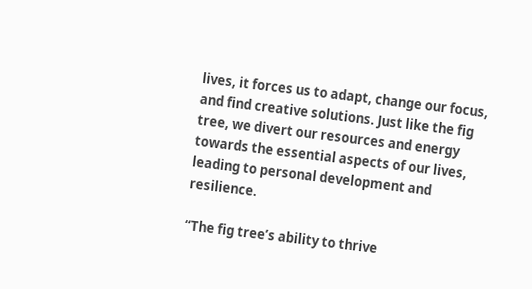lives, it forces us to adapt, change our focus, and find creative solutions. Just like the fig tree, we divert our resources and energy towards the essential aspects of our lives, leading to personal development and resilience.

“The fig tree’s ability to thrive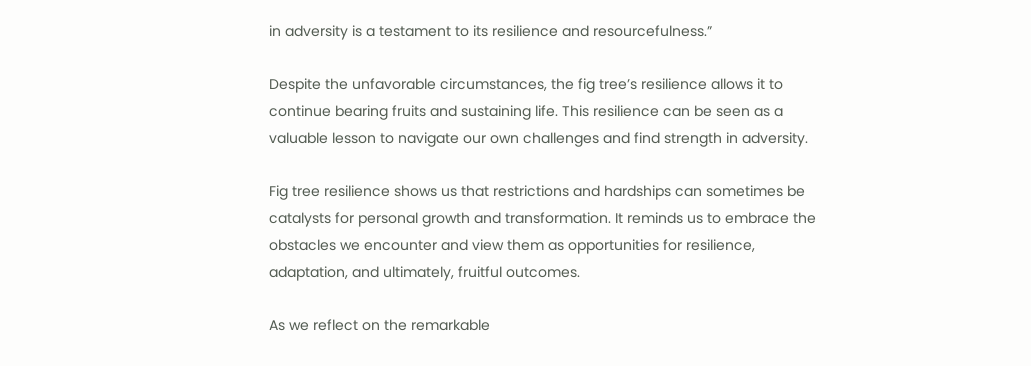in adversity is a testament to its resilience and resourcefulness.”

Despite the unfavorable circumstances, the fig tree’s resilience allows it to continue bearing fruits and sustaining life. This resilience can be seen as a valuable lesson to navigate our own challenges and find strength in adversity.

Fig tree resilience shows us that restrictions and hardships can sometimes be catalysts for personal growth and transformation. It reminds us to embrace the obstacles we encounter and view them as opportunities for resilience, adaptation, and ultimately, fruitful outcomes.

As we reflect on the remarkable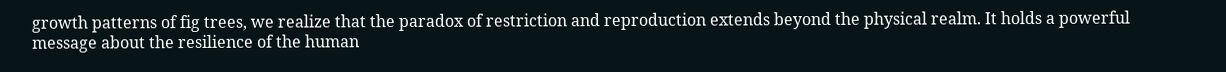growth patterns of fig trees, we realize that the paradox of restriction and reproduction extends beyond the physical realm. It holds a powerful message about the resilience of the human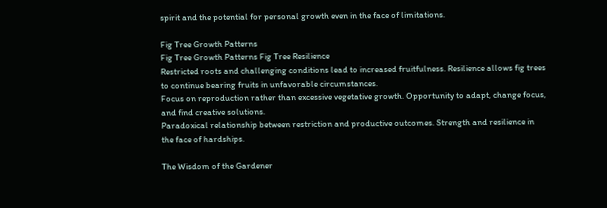spirit and the potential for personal growth even in the face of limitations.

Fig Tree Growth Patterns
Fig Tree Growth Patterns Fig Tree Resilience
Restricted roots and challenging conditions lead to increased fruitfulness. Resilience allows fig trees to continue bearing fruits in unfavorable circumstances.
Focus on reproduction rather than excessive vegetative growth. Opportunity to adapt, change focus, and find creative solutions.
Paradoxical relationship between restriction and productive outcomes. Strength and resilience in the face of hardships.

The Wisdom of the Gardener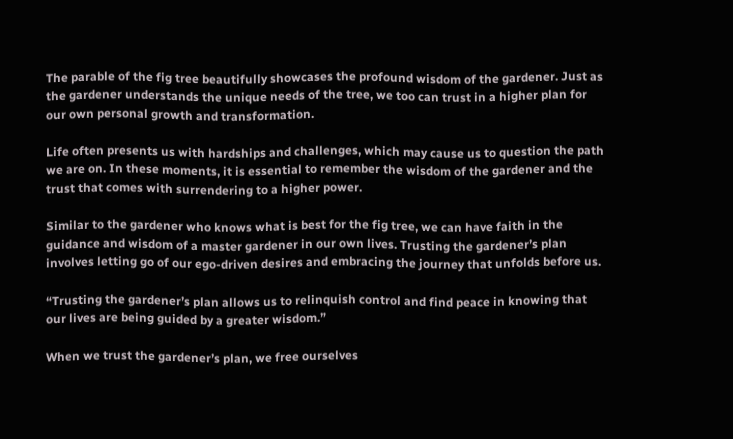The parable of the fig tree beautifully showcases the profound wisdom of the gardener. Just as the gardener understands the unique needs of the tree, we too can trust in a higher plan for our own personal growth and transformation.

Life often presents us with hardships and challenges, which may cause us to question the path we are on. In these moments, it is essential to remember the wisdom of the gardener and the trust that comes with surrendering to a higher power.

Similar to the gardener who knows what is best for the fig tree, we can have faith in the guidance and wisdom of a master gardener in our own lives. Trusting the gardener’s plan involves letting go of our ego-driven desires and embracing the journey that unfolds before us.

“Trusting the gardener’s plan allows us to relinquish control and find peace in knowing that our lives are being guided by a greater wisdom.”

When we trust the gardener’s plan, we free ourselves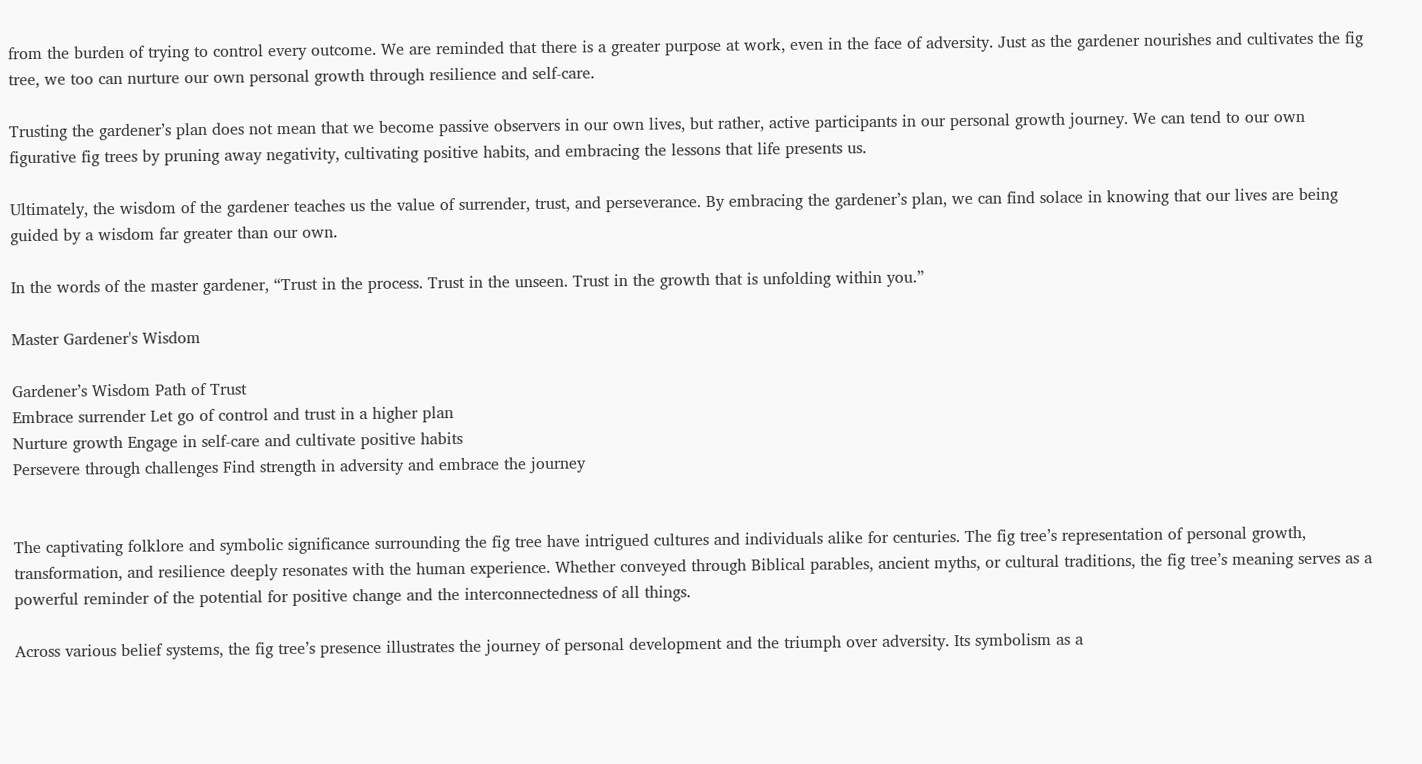from the burden of trying to control every outcome. We are reminded that there is a greater purpose at work, even in the face of adversity. Just as the gardener nourishes and cultivates the fig tree, we too can nurture our own personal growth through resilience and self-care.

Trusting the gardener’s plan does not mean that we become passive observers in our own lives, but rather, active participants in our personal growth journey. We can tend to our own figurative fig trees by pruning away negativity, cultivating positive habits, and embracing the lessons that life presents us.

Ultimately, the wisdom of the gardener teaches us the value of surrender, trust, and perseverance. By embracing the gardener’s plan, we can find solace in knowing that our lives are being guided by a wisdom far greater than our own.

In the words of the master gardener, “Trust in the process. Trust in the unseen. Trust in the growth that is unfolding within you.”

Master Gardener's Wisdom

Gardener’s Wisdom Path of Trust
Embrace surrender Let go of control and trust in a higher plan
Nurture growth Engage in self-care and cultivate positive habits
Persevere through challenges Find strength in adversity and embrace the journey


The captivating folklore and symbolic significance surrounding the fig tree have intrigued cultures and individuals alike for centuries. The fig tree’s representation of personal growth, transformation, and resilience deeply resonates with the human experience. Whether conveyed through Biblical parables, ancient myths, or cultural traditions, the fig tree’s meaning serves as a powerful reminder of the potential for positive change and the interconnectedness of all things.

Across various belief systems, the fig tree’s presence illustrates the journey of personal development and the triumph over adversity. Its symbolism as a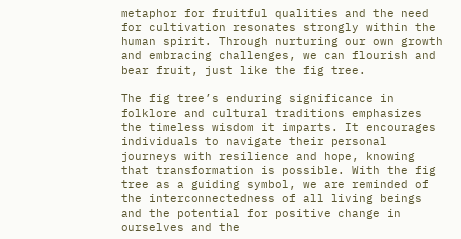metaphor for fruitful qualities and the need for cultivation resonates strongly within the human spirit. Through nurturing our own growth and embracing challenges, we can flourish and bear fruit, just like the fig tree.

The fig tree’s enduring significance in folklore and cultural traditions emphasizes the timeless wisdom it imparts. It encourages individuals to navigate their personal journeys with resilience and hope, knowing that transformation is possible. With the fig tree as a guiding symbol, we are reminded of the interconnectedness of all living beings and the potential for positive change in ourselves and the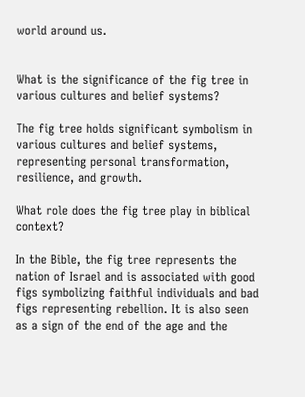world around us.


What is the significance of the fig tree in various cultures and belief systems?

The fig tree holds significant symbolism in various cultures and belief systems, representing personal transformation, resilience, and growth.

What role does the fig tree play in biblical context?

In the Bible, the fig tree represents the nation of Israel and is associated with good figs symbolizing faithful individuals and bad figs representing rebellion. It is also seen as a sign of the end of the age and the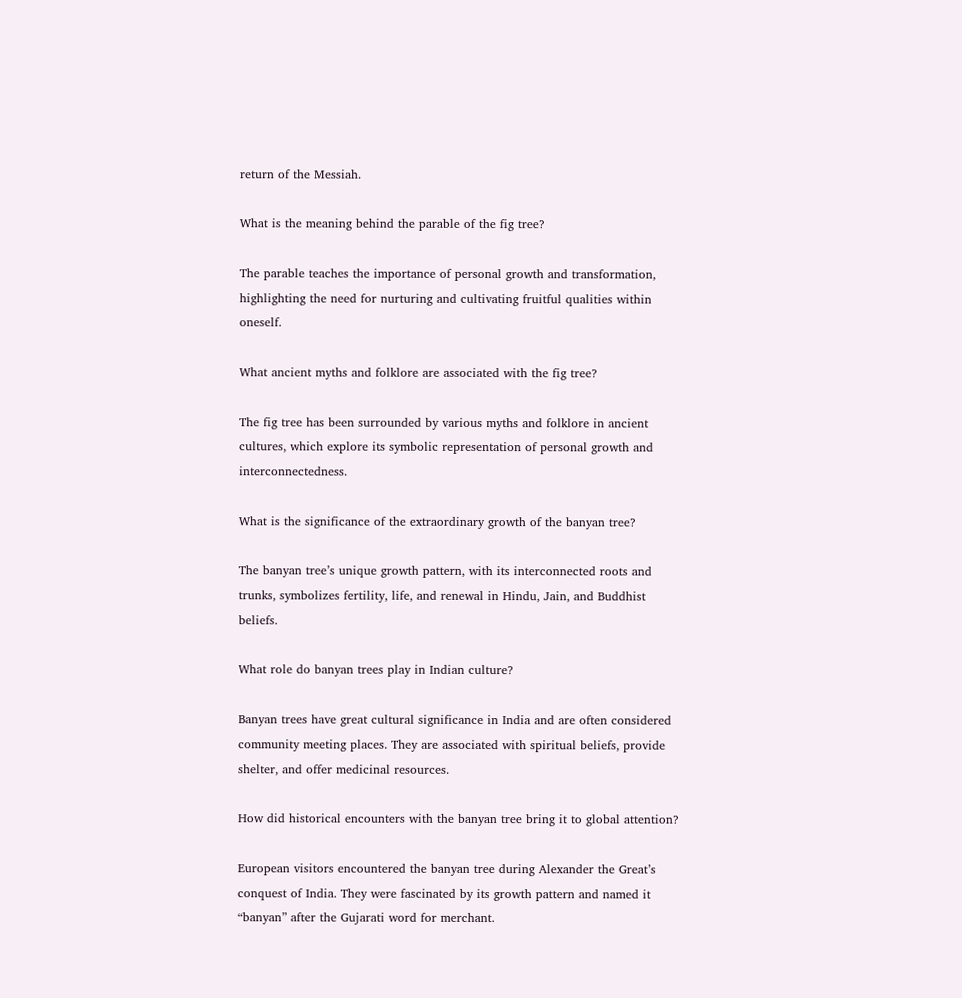return of the Messiah.

What is the meaning behind the parable of the fig tree?

The parable teaches the importance of personal growth and transformation, highlighting the need for nurturing and cultivating fruitful qualities within oneself.

What ancient myths and folklore are associated with the fig tree?

The fig tree has been surrounded by various myths and folklore in ancient cultures, which explore its symbolic representation of personal growth and interconnectedness.

What is the significance of the extraordinary growth of the banyan tree?

The banyan tree’s unique growth pattern, with its interconnected roots and trunks, symbolizes fertility, life, and renewal in Hindu, Jain, and Buddhist beliefs.

What role do banyan trees play in Indian culture?

Banyan trees have great cultural significance in India and are often considered community meeting places. They are associated with spiritual beliefs, provide shelter, and offer medicinal resources.

How did historical encounters with the banyan tree bring it to global attention?

European visitors encountered the banyan tree during Alexander the Great’s conquest of India. They were fascinated by its growth pattern and named it “banyan” after the Gujarati word for merchant.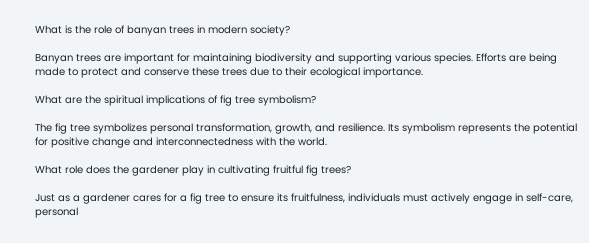What is the role of banyan trees in modern society?

Banyan trees are important for maintaining biodiversity and supporting various species. Efforts are being made to protect and conserve these trees due to their ecological importance.

What are the spiritual implications of fig tree symbolism?

The fig tree symbolizes personal transformation, growth, and resilience. Its symbolism represents the potential for positive change and interconnectedness with the world.

What role does the gardener play in cultivating fruitful fig trees?

Just as a gardener cares for a fig tree to ensure its fruitfulness, individuals must actively engage in self-care, personal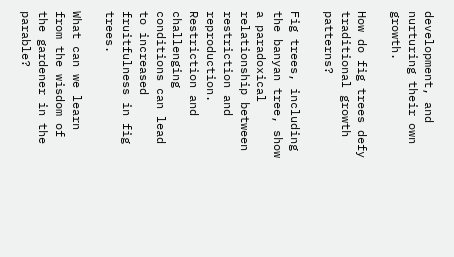development, and nurturing their own growth.

How do fig trees defy traditional growth patterns?

Fig trees, including the banyan tree, show a paradoxical relationship between restriction and reproduction. Restriction and challenging conditions can lead to increased fruitfulness in fig trees.

What can we learn from the wisdom of the gardener in the parable?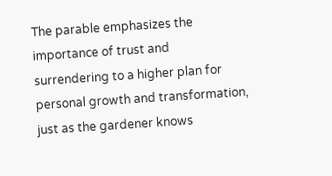The parable emphasizes the importance of trust and surrendering to a higher plan for personal growth and transformation, just as the gardener knows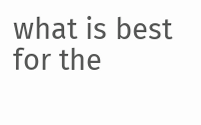what is best for the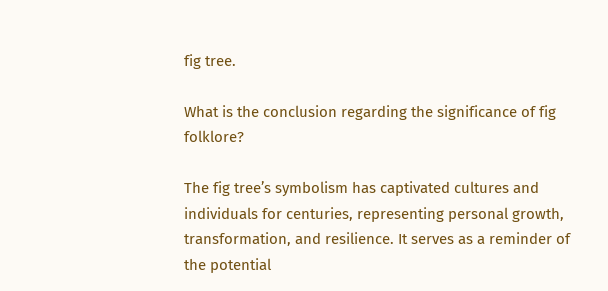fig tree.

What is the conclusion regarding the significance of fig folklore?

The fig tree’s symbolism has captivated cultures and individuals for centuries, representing personal growth, transformation, and resilience. It serves as a reminder of the potential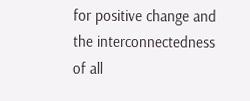for positive change and the interconnectedness of all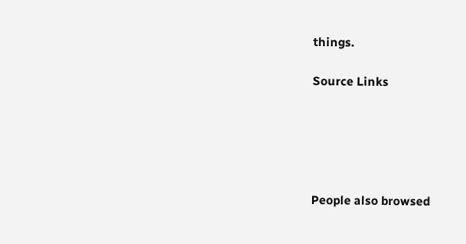things.

Source Links





People also browsed